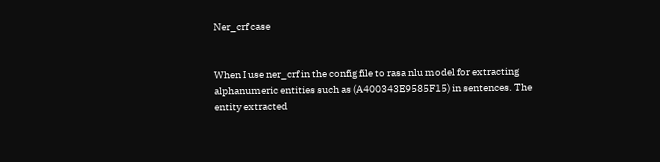Ner_crf case


When I use ner_crf in the config file to rasa nlu model for extracting alphanumeric entities such as (A400343E9585F15) in sentences. The entity extracted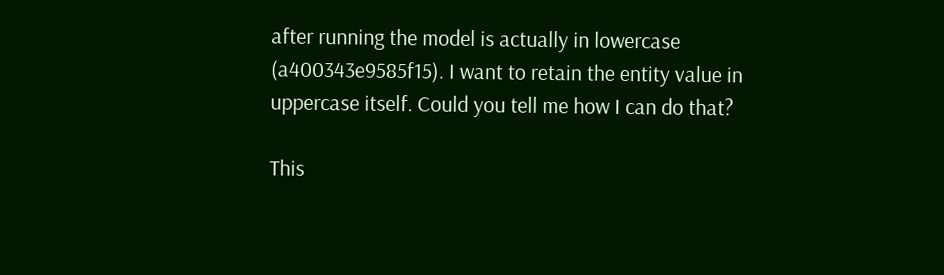after running the model is actually in lowercase (a400343e9585f15). I want to retain the entity value in uppercase itself. Could you tell me how I can do that?

This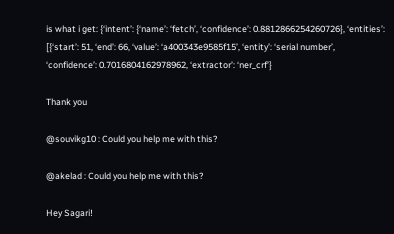is what i get: {‘intent’: {‘name’: ‘fetch’, ‘confidence’: 0.8812866254260726}, ‘entities’: [{‘start’: 51, ‘end’: 66, ‘value’: ‘a400343e9585f15’, ‘entity’: ‘serial number’, ‘confidence’: 0.7016804162978962, ‘extractor’: ‘ner_crf’}

Thank you

@souvikg10 : Could you help me with this?

@akelad : Could you help me with this?

Hey Sagari!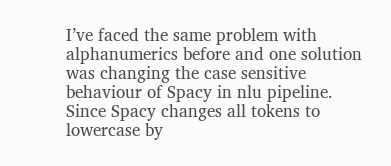I’ve faced the same problem with alphanumerics before and one solution was changing the case sensitive behaviour of Spacy in nlu pipeline. Since Spacy changes all tokens to lowercase by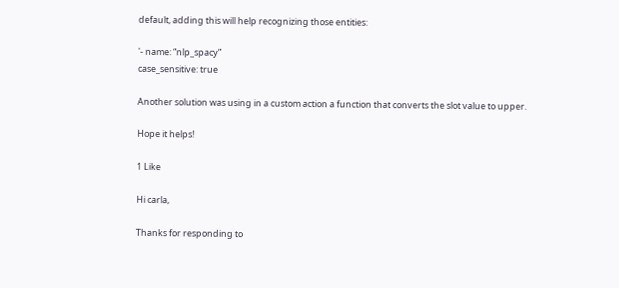default, adding this will help recognizing those entities:

'- name: “nlp_spacy”
case_sensitive: true

Another solution was using in a custom action a function that converts the slot value to upper.

Hope it helps!

1 Like

Hi carla,

Thanks for responding to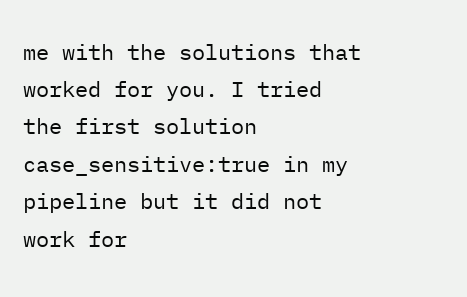me with the solutions that worked for you. I tried the first solution case_sensitive:true in my pipeline but it did not work for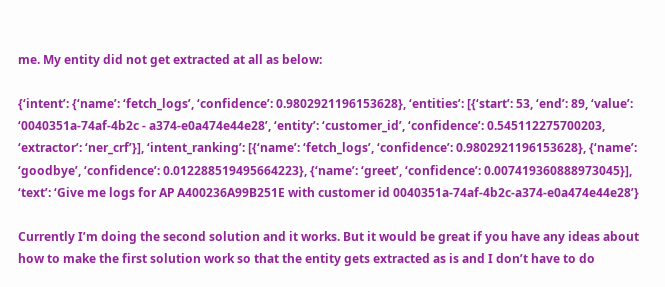me. My entity did not get extracted at all as below:

{‘intent’: {‘name’: ‘fetch_logs’, ‘confidence’: 0.9802921196153628}, ‘entities’: [{‘start’: 53, ‘end’: 89, ‘value’: ‘0040351a-74af-4b2c - a374-e0a474e44e28’, ‘entity’: ‘customer_id’, ‘confidence’: 0.545112275700203, ‘extractor’: ‘ner_crf’}], ‘intent_ranking’: [{‘name’: ‘fetch_logs’, ‘confidence’: 0.9802921196153628}, {‘name’: ‘goodbye’, ‘confidence’: 0.012288519495664223}, {‘name’: ‘greet’, ‘confidence’: 0.007419360888973045}], ‘text’: ‘Give me logs for AP A400236A99B251E with customer id 0040351a-74af-4b2c-a374-e0a474e44e28’}

Currently I’m doing the second solution and it works. But it would be great if you have any ideas about how to make the first solution work so that the entity gets extracted as is and I don’t have to do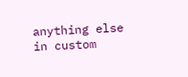anything else in custom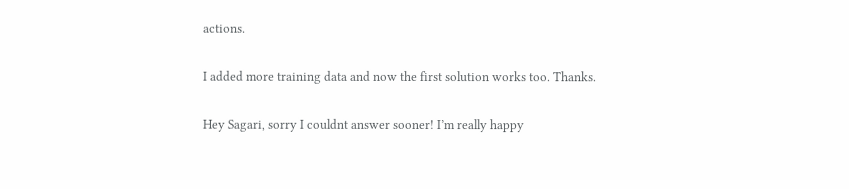actions.

I added more training data and now the first solution works too. Thanks.

Hey Sagari, sorry I couldnt answer sooner! I’m really happy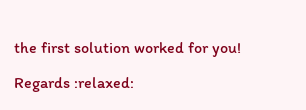the first solution worked for you!

Regards :relaxed: